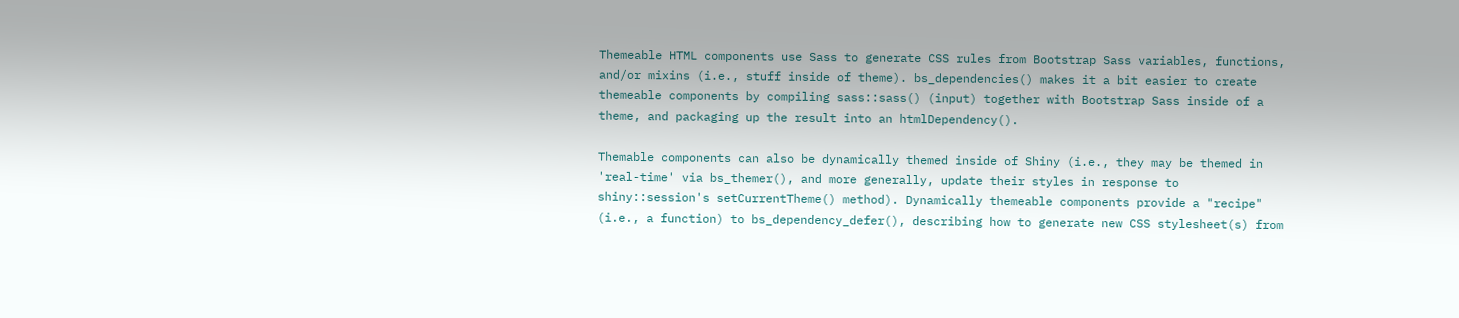Themeable HTML components use Sass to generate CSS rules from Bootstrap Sass variables, functions, and/or mixins (i.e., stuff inside of theme). bs_dependencies() makes it a bit easier to create themeable components by compiling sass::sass() (input) together with Bootstrap Sass inside of a theme, and packaging up the result into an htmlDependency().

Themable components can also be dynamically themed inside of Shiny (i.e., they may be themed in 'real-time' via bs_themer(), and more generally, update their styles in response to shiny::session's setCurrentTheme() method). Dynamically themeable components provide a "recipe" (i.e., a function) to bs_dependency_defer(), describing how to generate new CSS stylesheet(s) from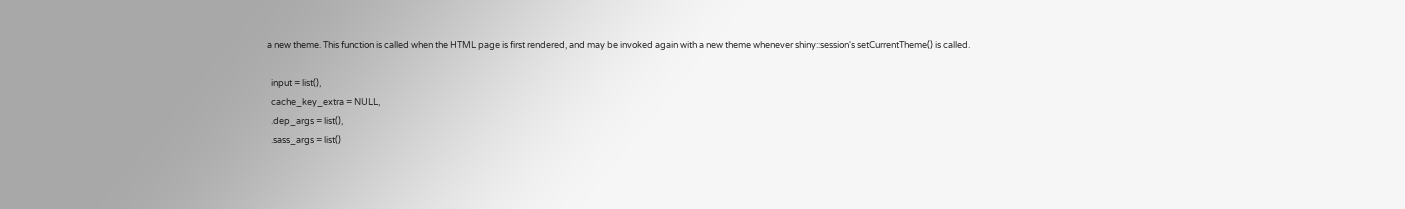a new theme. This function is called when the HTML page is first rendered, and may be invoked again with a new theme whenever shiny::session's setCurrentTheme() is called.

  input = list(),
  cache_key_extra = NULL,
  .dep_args = list(),
  .sass_args = list()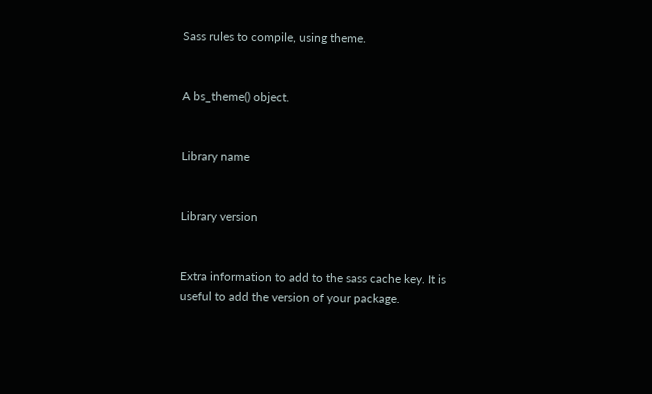Sass rules to compile, using theme.


A bs_theme() object.


Library name


Library version


Extra information to add to the sass cache key. It is useful to add the version of your package.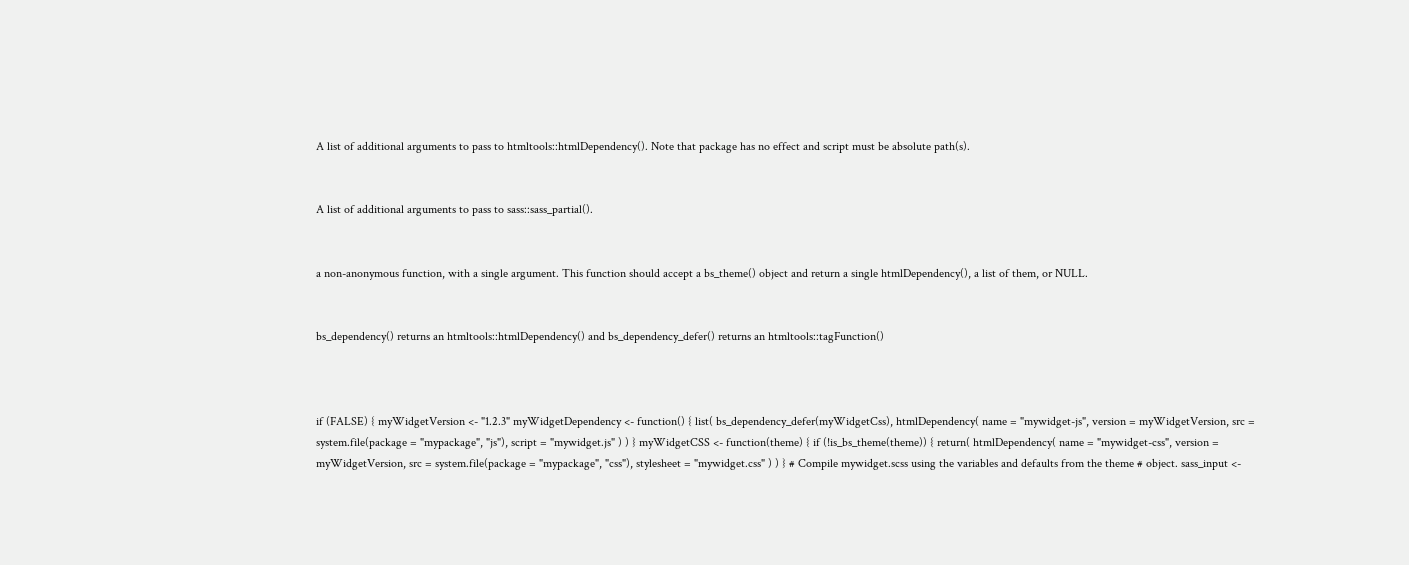A list of additional arguments to pass to htmltools::htmlDependency(). Note that package has no effect and script must be absolute path(s).


A list of additional arguments to pass to sass::sass_partial().


a non-anonymous function, with a single argument. This function should accept a bs_theme() object and return a single htmlDependency(), a list of them, or NULL.


bs_dependency() returns an htmltools::htmlDependency() and bs_dependency_defer() returns an htmltools::tagFunction()



if (FALSE) { myWidgetVersion <- "1.2.3" myWidgetDependency <- function() { list( bs_dependency_defer(myWidgetCss), htmlDependency( name = "mywidget-js", version = myWidgetVersion, src = system.file(package = "mypackage", "js"), script = "mywidget.js" ) ) } myWidgetCSS <- function(theme) { if (!is_bs_theme(theme)) { return( htmlDependency( name = "mywidget-css", version = myWidgetVersion, src = system.file(package = "mypackage", "css"), stylesheet = "mywidget.css" ) ) } # Compile mywidget.scss using the variables and defaults from the theme # object. sass_input <-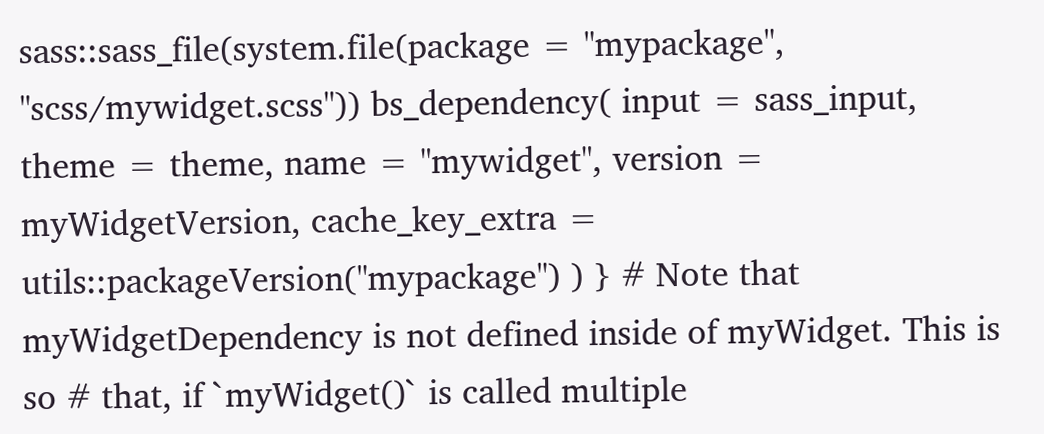sass::sass_file(system.file(package = "mypackage", "scss/mywidget.scss")) bs_dependency( input = sass_input, theme = theme, name = "mywidget", version = myWidgetVersion, cache_key_extra = utils::packageVersion("mypackage") ) } # Note that myWidgetDependency is not defined inside of myWidget. This is so # that, if `myWidget()` is called multiple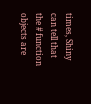times, Shiny can tell that the # function objects are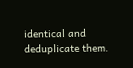identical and deduplicate them.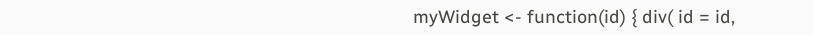myWidget <- function(id) { div( id = id,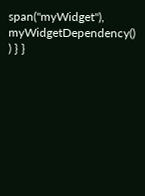span("myWidget"), myWidgetDependency() ) } }